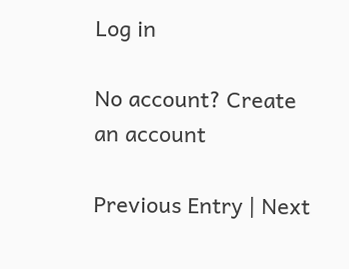Log in

No account? Create an account

Previous Entry | Next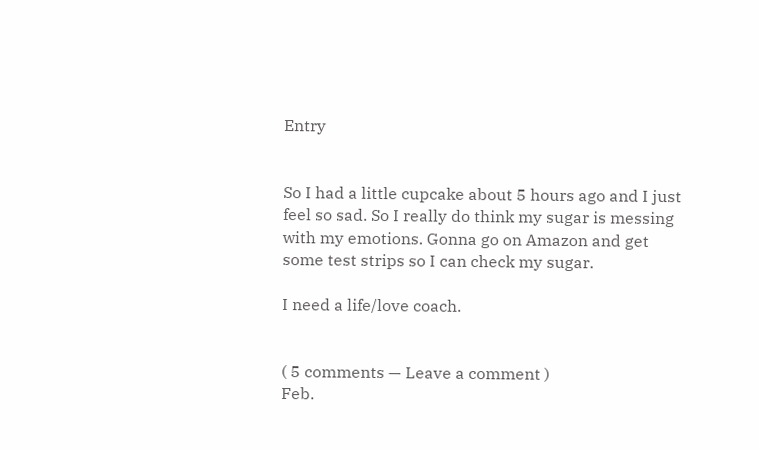Entry


So I had a little cupcake about 5 hours ago and I just feel so sad. So I really do think my sugar is messing with my emotions. Gonna go on Amazon and get some test strips so I can check my sugar.

I need a life/love coach.


( 5 comments — Leave a comment )
Feb.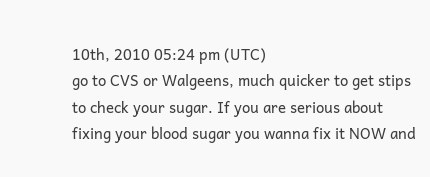10th, 2010 05:24 pm (UTC)
go to CVS or Walgeens, much quicker to get stips to check your sugar. If you are serious about fixing your blood sugar you wanna fix it NOW and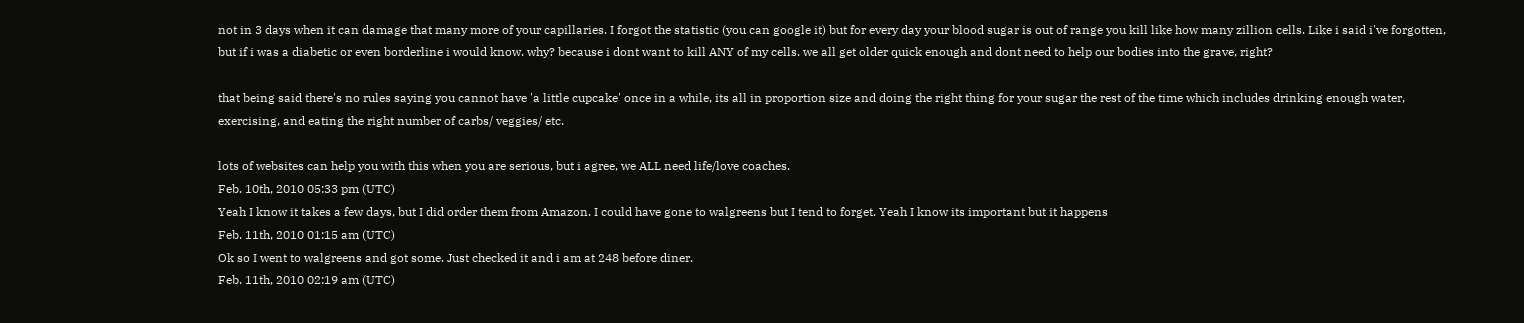not in 3 days when it can damage that many more of your capillaries. I forgot the statistic (you can google it) but for every day your blood sugar is out of range you kill like how many zillion cells. Like i said i've forgotten, but if i was a diabetic or even borderline i would know. why? because i dont want to kill ANY of my cells. we all get older quick enough and dont need to help our bodies into the grave, right?

that being said there's no rules saying you cannot have 'a little cupcake' once in a while, its all in proportion size and doing the right thing for your sugar the rest of the time which includes drinking enough water, exercising, and eating the right number of carbs/ veggies/ etc.

lots of websites can help you with this when you are serious, but i agree, we ALL need life/love coaches.
Feb. 10th, 2010 05:33 pm (UTC)
Yeah I know it takes a few days, but I did order them from Amazon. I could have gone to walgreens but I tend to forget. Yeah I know its important but it happens
Feb. 11th, 2010 01:15 am (UTC)
Ok so I went to walgreens and got some. Just checked it and i am at 248 before diner.
Feb. 11th, 2010 02:19 am (UTC)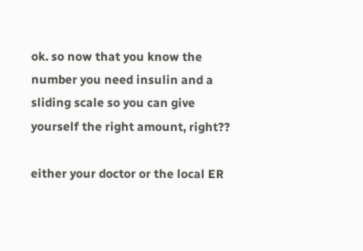ok. so now that you know the number you need insulin and a sliding scale so you can give yourself the right amount, right??

either your doctor or the local ER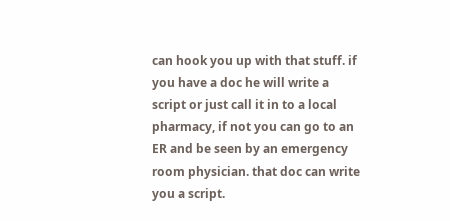can hook you up with that stuff. if you have a doc he will write a script or just call it in to a local pharmacy, if not you can go to an ER and be seen by an emergency room physician. that doc can write you a script.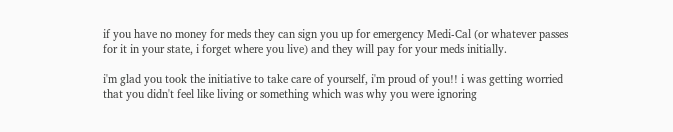if you have no money for meds they can sign you up for emergency Medi-Cal (or whatever passes for it in your state, i forget where you live) and they will pay for your meds initially.

i'm glad you took the initiative to take care of yourself, i'm proud of you!! i was getting worried that you didn't feel like living or something which was why you were ignoring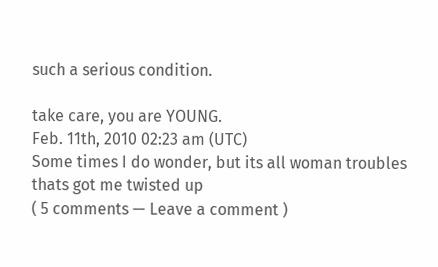such a serious condition.

take care, you are YOUNG.
Feb. 11th, 2010 02:23 am (UTC)
Some times I do wonder, but its all woman troubles thats got me twisted up
( 5 comments — Leave a comment )